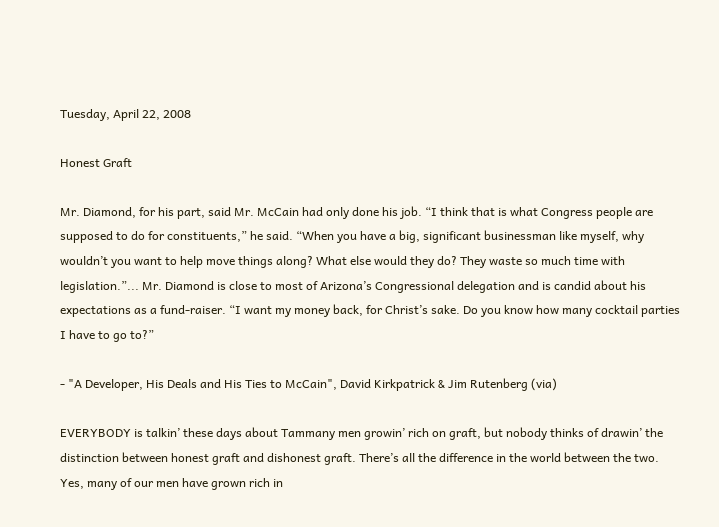Tuesday, April 22, 2008

Honest Graft

Mr. Diamond, for his part, said Mr. McCain had only done his job. “I think that is what Congress people are supposed to do for constituents,” he said. “When you have a big, significant businessman like myself, why wouldn’t you want to help move things along? What else would they do? They waste so much time with legislation.”... Mr. Diamond is close to most of Arizona’s Congressional delegation and is candid about his expectations as a fund-raiser. “I want my money back, for Christ’s sake. Do you know how many cocktail parties I have to go to?”

- "A Developer, His Deals and His Ties to McCain", David Kirkpatrick & Jim Rutenberg (via)

EVERYBODY is talkin’ these days about Tammany men growin’ rich on graft, but nobody thinks of drawin’ the distinction between honest graft and dishonest graft. There’s all the difference in the world between the two. Yes, many of our men have grown rich in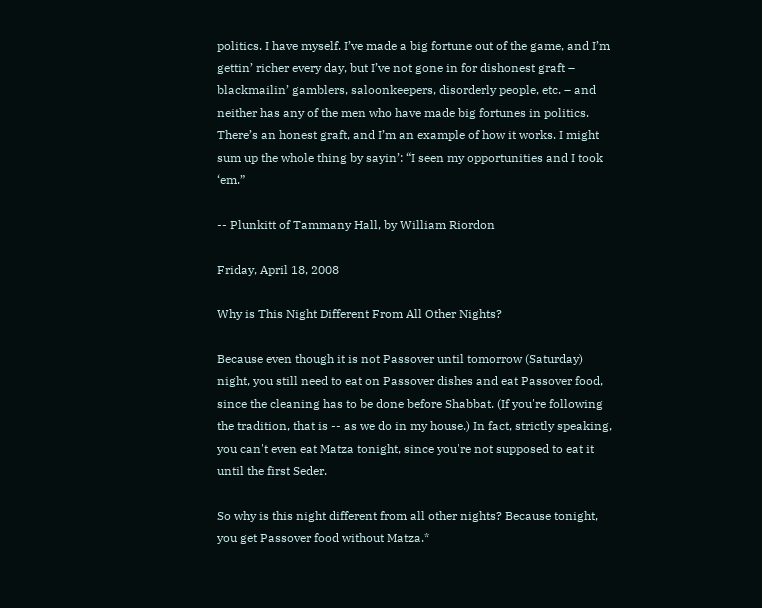politics. I have myself. I’ve made a big fortune out of the game, and I’m gettin’ richer every day, but I’ve not gone in for dishonest graft – blackmailin’ gamblers, saloonkeepers, disorderly people, etc. – and neither has any of the men who have made big fortunes in politics. There’s an honest graft, and I’m an example of how it works. I might sum up the whole thing by sayin’: “I seen my opportunities and I took ‘em.”

-- Plunkitt of Tammany Hall, by William Riordon

Friday, April 18, 2008

Why is This Night Different From All Other Nights?

Because even though it is not Passover until tomorrow (Saturday) night, you still need to eat on Passover dishes and eat Passover food, since the cleaning has to be done before Shabbat. (If you're following the tradition, that is -- as we do in my house.) In fact, strictly speaking, you can't even eat Matza tonight, since you're not supposed to eat it until the first Seder.

So why is this night different from all other nights? Because tonight, you get Passover food without Matza.*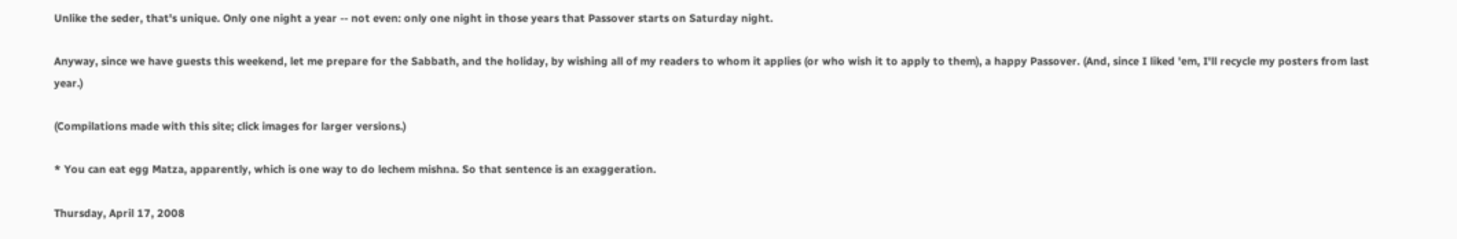Unlike the seder, that's unique. Only one night a year -- not even: only one night in those years that Passover starts on Saturday night.

Anyway, since we have guests this weekend, let me prepare for the Sabbath, and the holiday, by wishing all of my readers to whom it applies (or who wish it to apply to them), a happy Passover. (And, since I liked 'em, I'll recycle my posters from last year.)

(Compilations made with this site; click images for larger versions.)

* You can eat egg Matza, apparently, which is one way to do lechem mishna. So that sentence is an exaggeration.

Thursday, April 17, 2008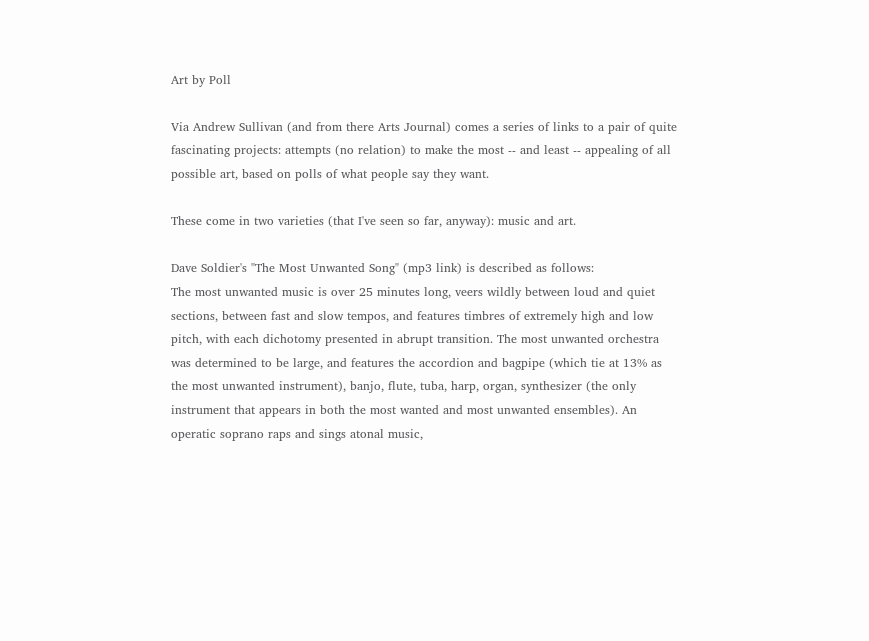Art by Poll

Via Andrew Sullivan (and from there Arts Journal) comes a series of links to a pair of quite fascinating projects: attempts (no relation) to make the most -- and least -- appealing of all possible art, based on polls of what people say they want.

These come in two varieties (that I've seen so far, anyway): music and art.

Dave Soldier's "The Most Unwanted Song" (mp3 link) is described as follows:
The most unwanted music is over 25 minutes long, veers wildly between loud and quiet sections, between fast and slow tempos, and features timbres of extremely high and low pitch, with each dichotomy presented in abrupt transition. The most unwanted orchestra was determined to be large, and features the accordion and bagpipe (which tie at 13% as the most unwanted instrument), banjo, flute, tuba, harp, organ, synthesizer (the only instrument that appears in both the most wanted and most unwanted ensembles). An operatic soprano raps and sings atonal music,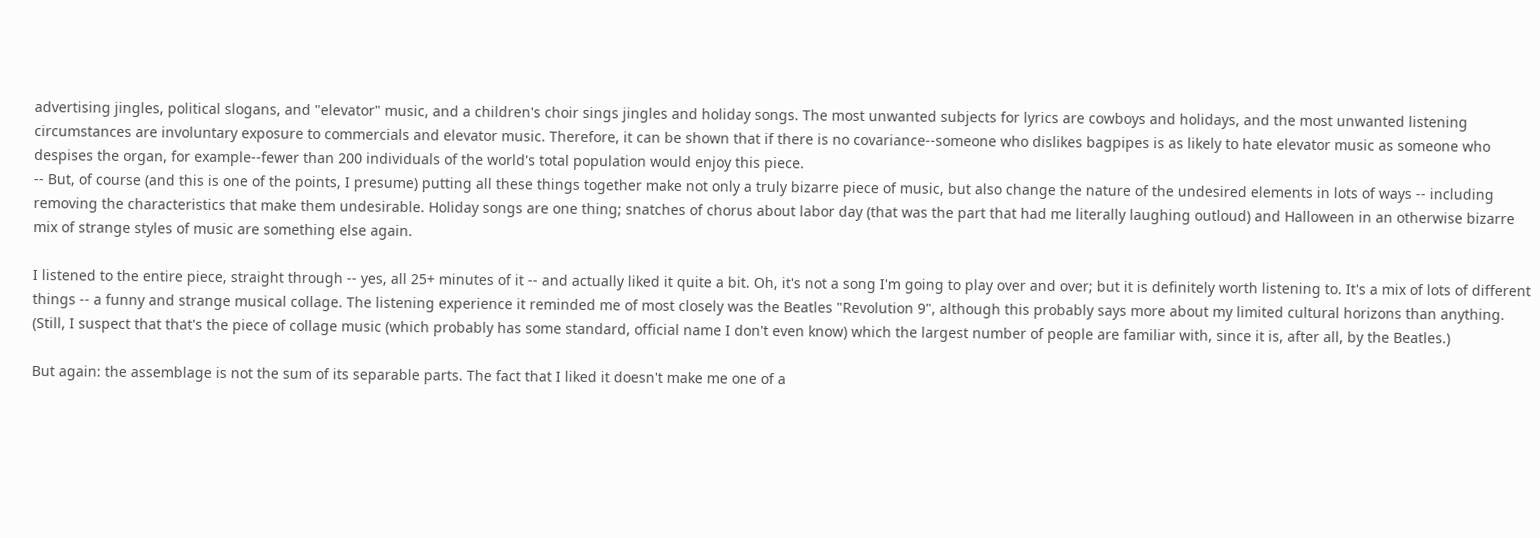advertising jingles, political slogans, and "elevator" music, and a children's choir sings jingles and holiday songs. The most unwanted subjects for lyrics are cowboys and holidays, and the most unwanted listening circumstances are involuntary exposure to commercials and elevator music. Therefore, it can be shown that if there is no covariance--someone who dislikes bagpipes is as likely to hate elevator music as someone who despises the organ, for example--fewer than 200 individuals of the world's total population would enjoy this piece.
-- But, of course (and this is one of the points, I presume) putting all these things together make not only a truly bizarre piece of music, but also change the nature of the undesired elements in lots of ways -- including removing the characteristics that make them undesirable. Holiday songs are one thing; snatches of chorus about labor day (that was the part that had me literally laughing outloud) and Halloween in an otherwise bizarre mix of strange styles of music are something else again.

I listened to the entire piece, straight through -- yes, all 25+ minutes of it -- and actually liked it quite a bit. Oh, it's not a song I'm going to play over and over; but it is definitely worth listening to. It's a mix of lots of different things -- a funny and strange musical collage. The listening experience it reminded me of most closely was the Beatles "Revolution 9", although this probably says more about my limited cultural horizons than anything. (Still, I suspect that that's the piece of collage music (which probably has some standard, official name I don't even know) which the largest number of people are familiar with, since it is, after all, by the Beatles.)

But again: the assemblage is not the sum of its separable parts. The fact that I liked it doesn't make me one of a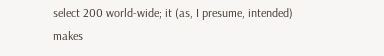select 200 world-wide; it (as, I presume, intended) makes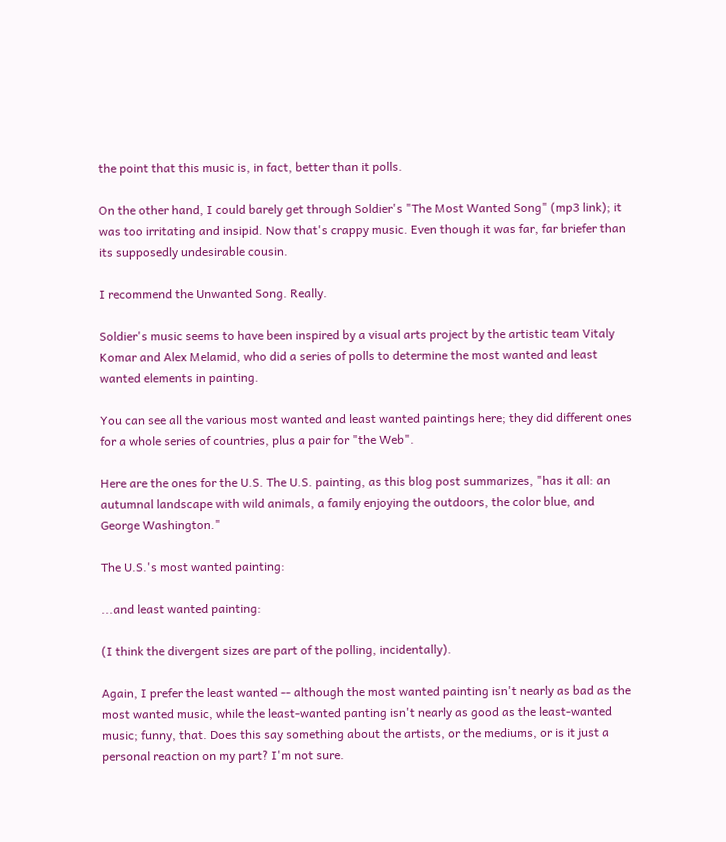the point that this music is, in fact, better than it polls.

On the other hand, I could barely get through Soldier's "The Most Wanted Song" (mp3 link); it was too irritating and insipid. Now that's crappy music. Even though it was far, far briefer than its supposedly undesirable cousin.

I recommend the Unwanted Song. Really.

Soldier's music seems to have been inspired by a visual arts project by the artistic team Vitaly Komar and Alex Melamid, who did a series of polls to determine the most wanted and least wanted elements in painting.

You can see all the various most wanted and least wanted paintings here; they did different ones for a whole series of countries, plus a pair for "the Web".

Here are the ones for the U.S. The U.S. painting, as this blog post summarizes, "has it all: an autumnal landscape with wild animals, a family enjoying the outdoors, the color blue, and George Washington."

The U.S.'s most wanted painting:

...and least wanted painting:

(I think the divergent sizes are part of the polling, incidentally).

Again, I prefer the least wanted -- although the most wanted painting isn't nearly as bad as the most wanted music, while the least-wanted panting isn't nearly as good as the least-wanted music; funny, that. Does this say something about the artists, or the mediums, or is it just a personal reaction on my part? I'm not sure.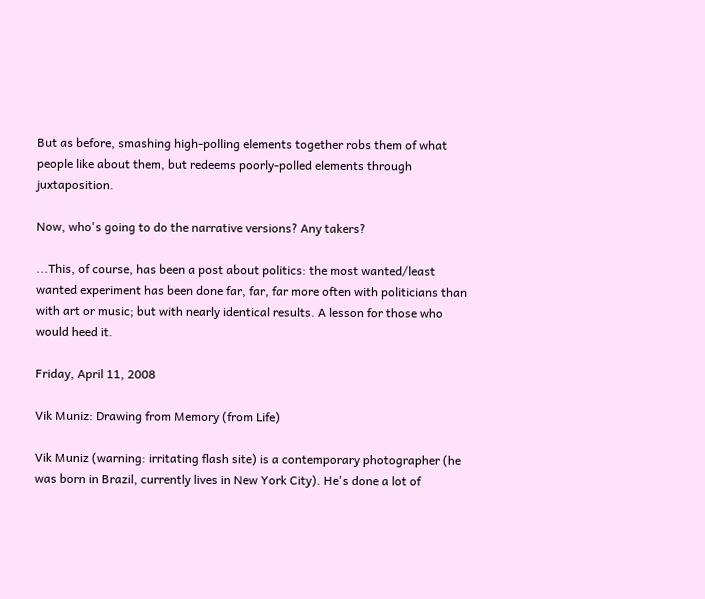But as before, smashing high-polling elements together robs them of what people like about them, but redeems poorly-polled elements through juxtaposition.

Now, who's going to do the narrative versions? Any takers?

...This, of course, has been a post about politics: the most wanted/least wanted experiment has been done far, far, far more often with politicians than with art or music; but with nearly identical results. A lesson for those who would heed it.

Friday, April 11, 2008

Vik Muniz: Drawing from Memory (from Life)

Vik Muniz (warning: irritating flash site) is a contemporary photographer (he was born in Brazil, currently lives in New York City). He's done a lot of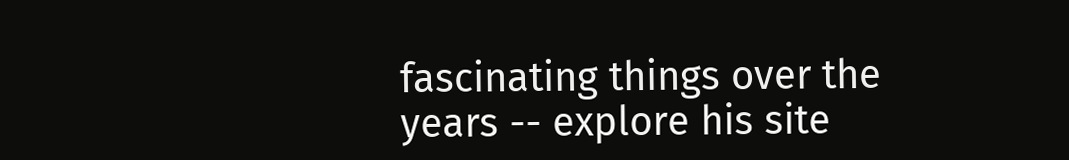fascinating things over the years -- explore his site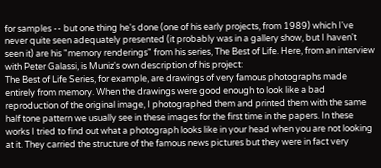for samples -- but one thing he's done (one of his early projects, from 1989) which I've never quite seen adequately presented (it probably was in a gallery show, but I haven't seen it) are his "memory renderings" from his series, The Best of Life. Here, from an interview with Peter Galassi, is Muniz's own description of his project:
The Best of Life Series, for example, are drawings of very famous photographs made entirely from memory. When the drawings were good enough to look like a bad reproduction of the original image, I photographed them and printed them with the same half tone pattern we usually see in these images for the first time in the papers. In these works I tried to find out what a photograph looks like in your head when you are not looking at it. They carried the structure of the famous news pictures but they were in fact very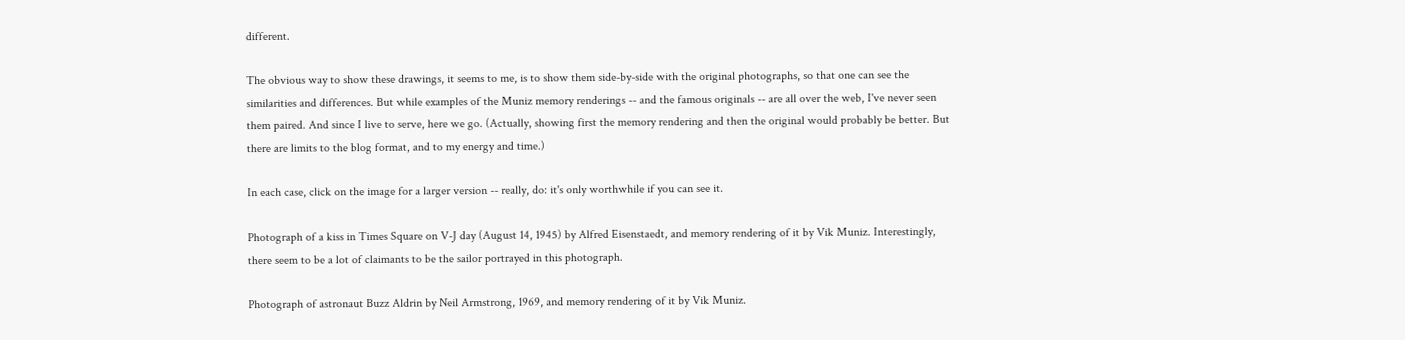different.

The obvious way to show these drawings, it seems to me, is to show them side-by-side with the original photographs, so that one can see the similarities and differences. But while examples of the Muniz memory renderings -- and the famous originals -- are all over the web, I've never seen them paired. And since I live to serve, here we go. (Actually, showing first the memory rendering and then the original would probably be better. But there are limits to the blog format, and to my energy and time.)

In each case, click on the image for a larger version -- really, do: it's only worthwhile if you can see it.

Photograph of a kiss in Times Square on V-J day (August 14, 1945) by Alfred Eisenstaedt, and memory rendering of it by Vik Muniz. Interestingly, there seem to be a lot of claimants to be the sailor portrayed in this photograph.

Photograph of astronaut Buzz Aldrin by Neil Armstrong, 1969, and memory rendering of it by Vik Muniz.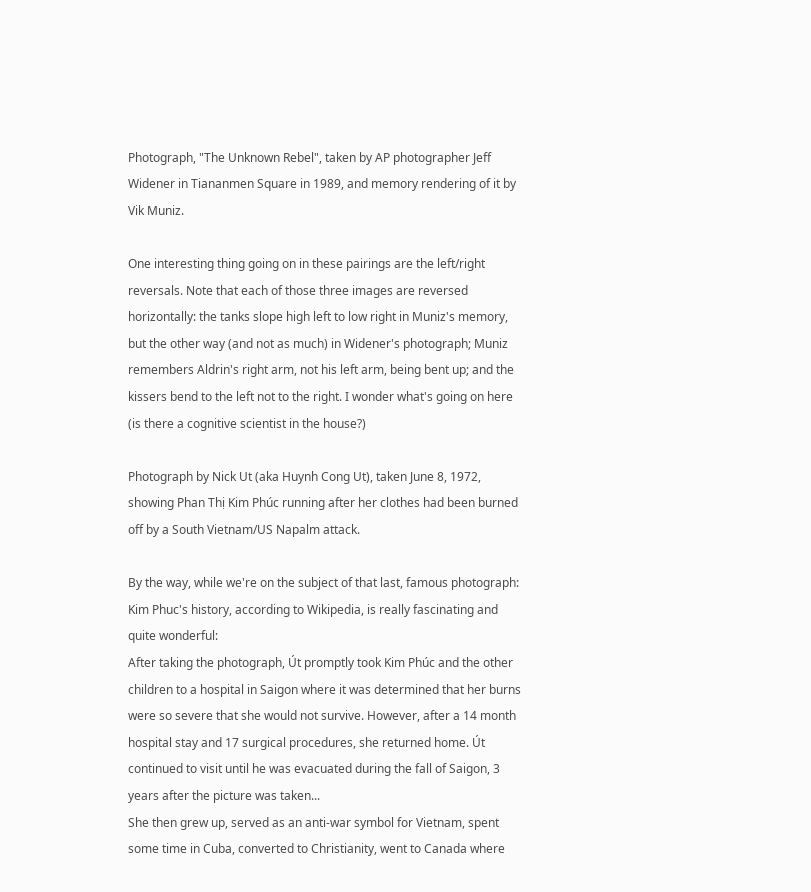Photograph, "The Unknown Rebel", taken by AP photographer Jeff Widener in Tiananmen Square in 1989, and memory rendering of it by Vik Muniz.

One interesting thing going on in these pairings are the left/right reversals. Note that each of those three images are reversed horizontally: the tanks slope high left to low right in Muniz's memory, but the other way (and not as much) in Widener's photograph; Muniz remembers Aldrin's right arm, not his left arm, being bent up; and the kissers bend to the left not to the right. I wonder what's going on here (is there a cognitive scientist in the house?)

Photograph by Nick Ut (aka Huynh Cong Ut), taken June 8, 1972, showing Phan Thị Kim Phúc running after her clothes had been burned off by a South Vietnam/US Napalm attack.

By the way, while we're on the subject of that last, famous photograph: Kim Phuc's history, according to Wikipedia, is really fascinating and quite wonderful:
After taking the photograph, Út promptly took Kim Phúc and the other children to a hospital in Saigon where it was determined that her burns were so severe that she would not survive. However, after a 14 month hospital stay and 17 surgical procedures, she returned home. Út continued to visit until he was evacuated during the fall of Saigon, 3 years after the picture was taken...
She then grew up, served as an anti-war symbol for Vietnam, spent some time in Cuba, converted to Christianity, went to Canada where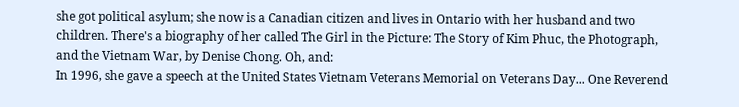she got political asylum; she now is a Canadian citizen and lives in Ontario with her husband and two children. There's a biography of her called The Girl in the Picture: The Story of Kim Phuc, the Photograph, and the Vietnam War, by Denise Chong. Oh, and:
In 1996, she gave a speech at the United States Vietnam Veterans Memorial on Veterans Day... One Reverend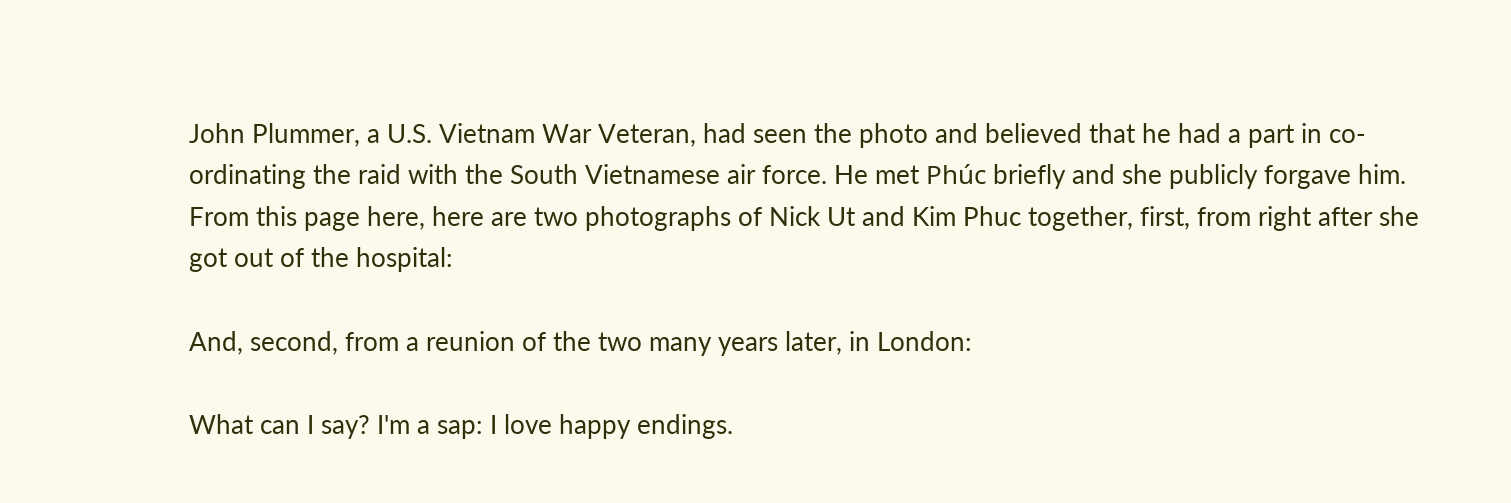John Plummer, a U.S. Vietnam War Veteran, had seen the photo and believed that he had a part in co-ordinating the raid with the South Vietnamese air force. He met Phúc briefly and she publicly forgave him.
From this page here, here are two photographs of Nick Ut and Kim Phuc together, first, from right after she got out of the hospital:

And, second, from a reunion of the two many years later, in London:

What can I say? I'm a sap: I love happy endings.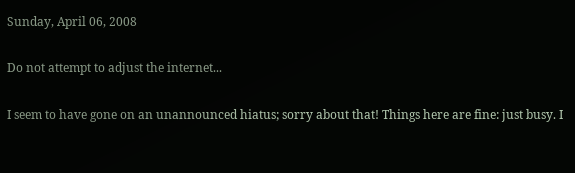Sunday, April 06, 2008

Do not attempt to adjust the internet...

I seem to have gone on an unannounced hiatus; sorry about that! Things here are fine: just busy. I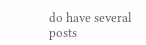do have several posts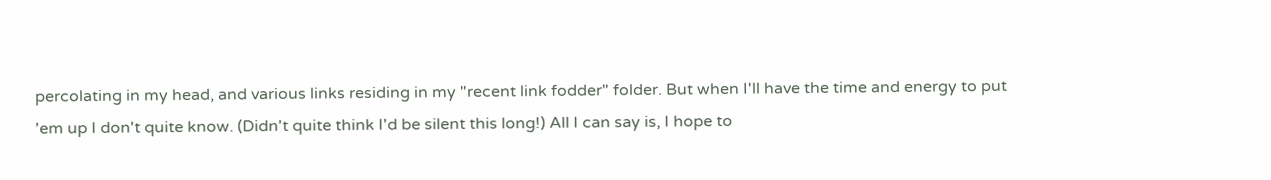percolating in my head, and various links residing in my "recent link fodder" folder. But when I'll have the time and energy to put 'em up I don't quite know. (Didn't quite think I'd be silent this long!) All I can say is, I hope to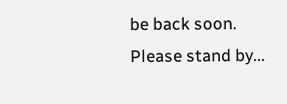be back soon. Please stand by...